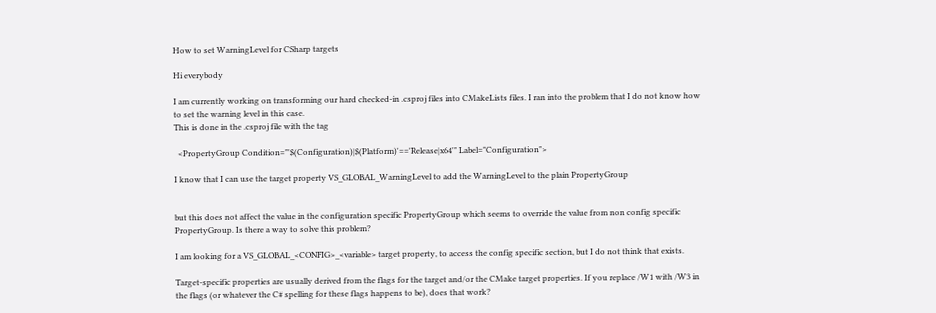How to set WarningLevel for CSharp targets

Hi everybody

I am currently working on transforming our hard checked-in .csproj files into CMakeLists files. I ran into the problem that I do not know how to set the warning level in this case.
This is done in the .csproj file with the tag

  <PropertyGroup Condition="'$(Configuration)|$(Platform)'=='Release|x64'" Label="Configuration">

I know that I can use the target property VS_GLOBAL_WarningLevel to add the WarningLevel to the plain PropertyGroup


but this does not affect the value in the configuration specific PropertyGroup which seems to override the value from non config specific PropertyGroup. Is there a way to solve this problem?

I am looking for a VS_GLOBAL_<CONFIG>_<variable> target property, to access the config specific section, but I do not think that exists.

Target-specific properties are usually derived from the flags for the target and/or the CMake target properties. If you replace /W1 with /W3 in the flags (or whatever the C# spelling for these flags happens to be), does that work?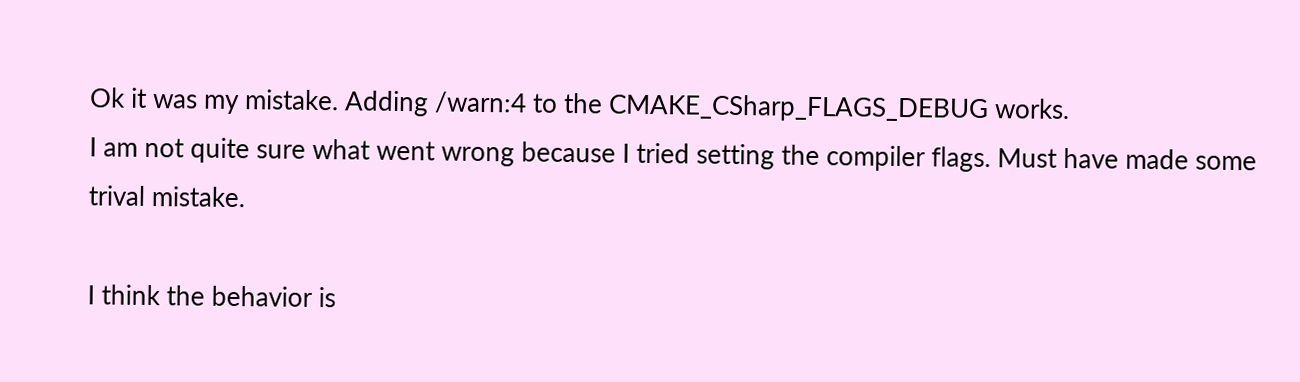Ok it was my mistake. Adding /warn:4 to the CMAKE_CSharp_FLAGS_DEBUG works.
I am not quite sure what went wrong because I tried setting the compiler flags. Must have made some trival mistake.

I think the behavior is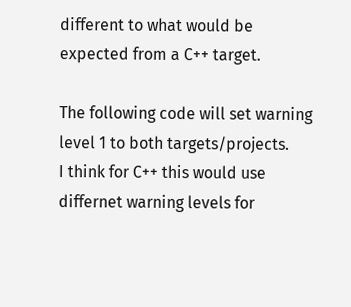different to what would be expected from a C++ target.

The following code will set warning level 1 to both targets/projects.
I think for C++ this would use differnet warning levels for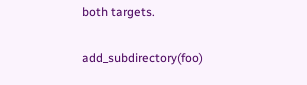both targets.

add_subdirectory(foo)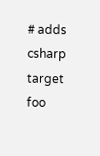# adds csharp target foo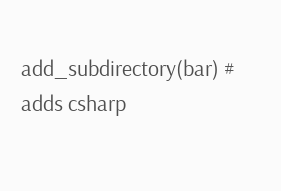add_subdirectory(bar) # adds csharp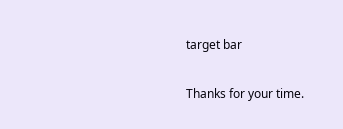target bar

Thanks for your time.